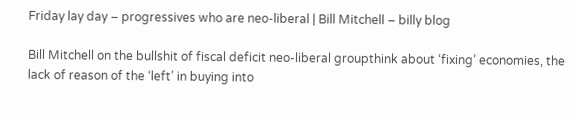Friday lay day – progressives who are neo-liberal | Bill Mitchell – billy blog

Bill Mitchell on the bullshit of fiscal deficit neo-liberal groupthink about ‘fixing’ economies, the lack of reason of the ‘left’ in buying into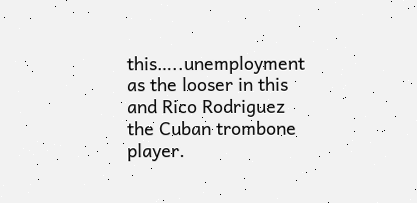this…..unemployment as the looser in this and Rico Rodriguez the Cuban trombone player.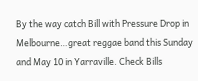By the way catch Bill with Pressure Drop in Melbourne…great reggae band this Sunday and May 10 in Yarraville. Check Bills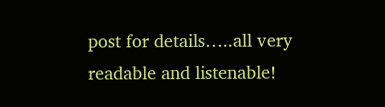post for details…..all very readable and listenable!